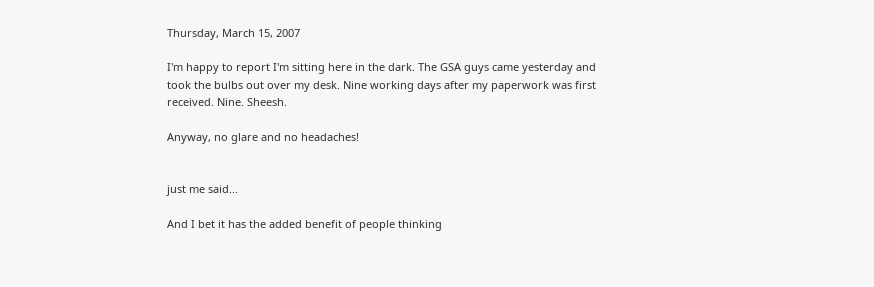Thursday, March 15, 2007

I'm happy to report I'm sitting here in the dark. The GSA guys came yesterday and took the bulbs out over my desk. Nine working days after my paperwork was first received. Nine. Sheesh.

Anyway, no glare and no headaches!


just me said...

And I bet it has the added benefit of people thinking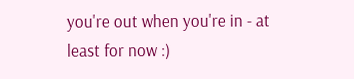you're out when you're in - at least for now :)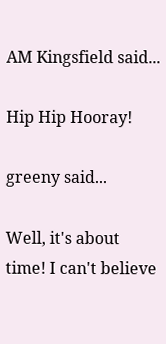AM Kingsfield said...

Hip Hip Hooray!

greeny said...

Well, it's about time! I can't believe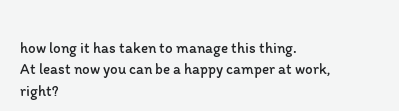how long it has taken to manage this thing.
At least now you can be a happy camper at work, right?